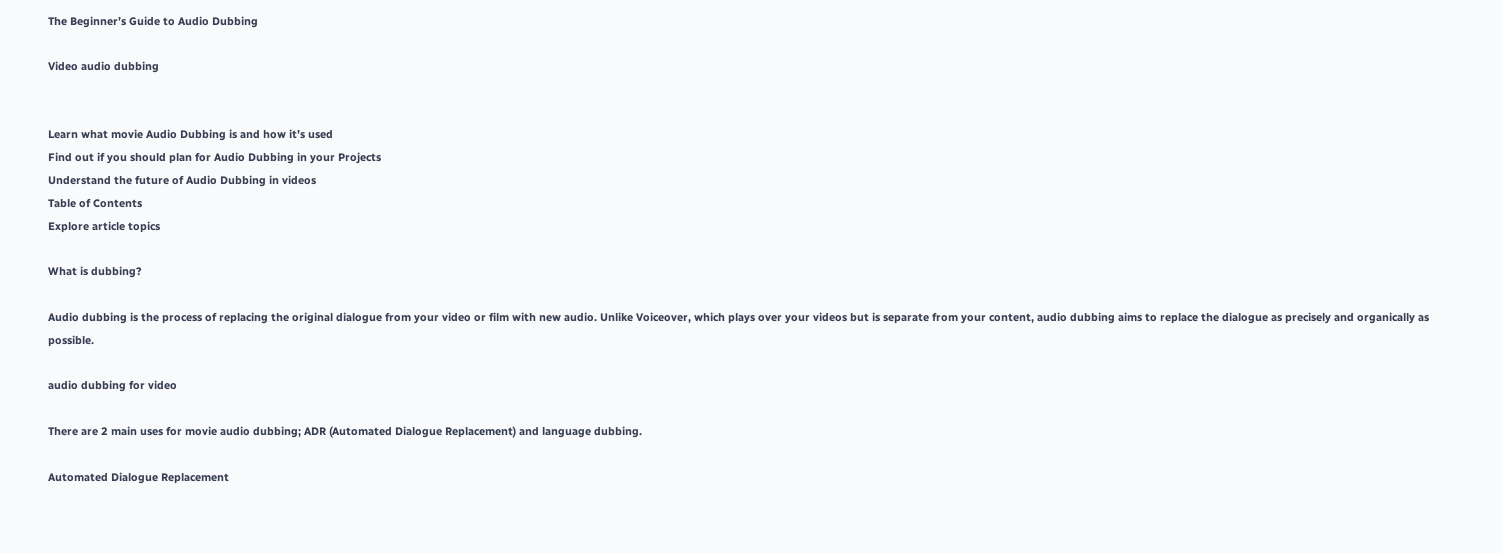The Beginner’s Guide to Audio Dubbing

Video audio dubbing


Learn what movie Audio Dubbing is and how it’s used
Find out if you should plan for Audio Dubbing in your Projects
Understand the future of Audio Dubbing in videos
Table of Contents
Explore article topics

What is dubbing?

Audio dubbing is the process of replacing the original dialogue from your video or film with new audio. Unlike Voiceover, which plays over your videos but is separate from your content, audio dubbing aims to replace the dialogue as precisely and organically as possible.

audio dubbing for video

There are 2 main uses for movie audio dubbing; ADR (Automated Dialogue Replacement) and language dubbing.

Automated Dialogue Replacement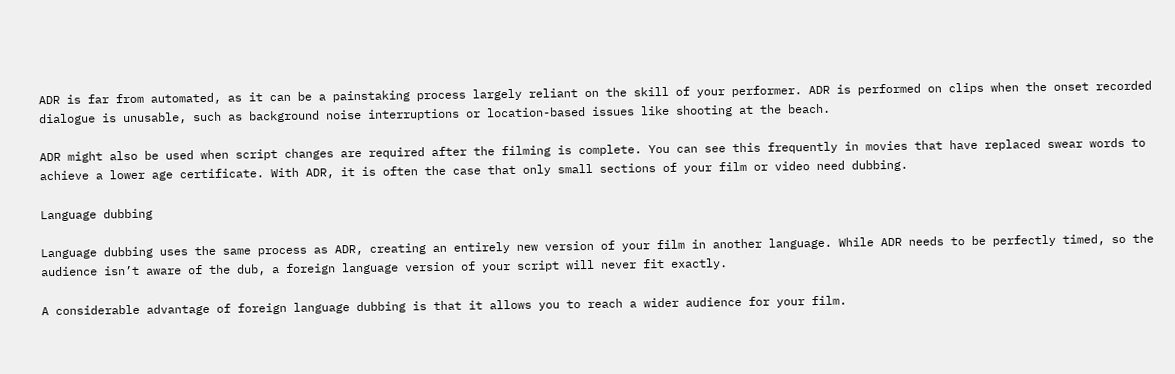ADR is far from automated, as it can be a painstaking process largely reliant on the skill of your performer. ADR is performed on clips when the onset recorded dialogue is unusable, such as background noise interruptions or location-based issues like shooting at the beach.

ADR might also be used when script changes are required after the filming is complete. You can see this frequently in movies that have replaced swear words to achieve a lower age certificate. With ADR, it is often the case that only small sections of your film or video need dubbing.

Language dubbing

Language dubbing uses the same process as ADR, creating an entirely new version of your film in another language. While ADR needs to be perfectly timed, so the audience isn’t aware of the dub, a foreign language version of your script will never fit exactly.

A considerable advantage of foreign language dubbing is that it allows you to reach a wider audience for your film.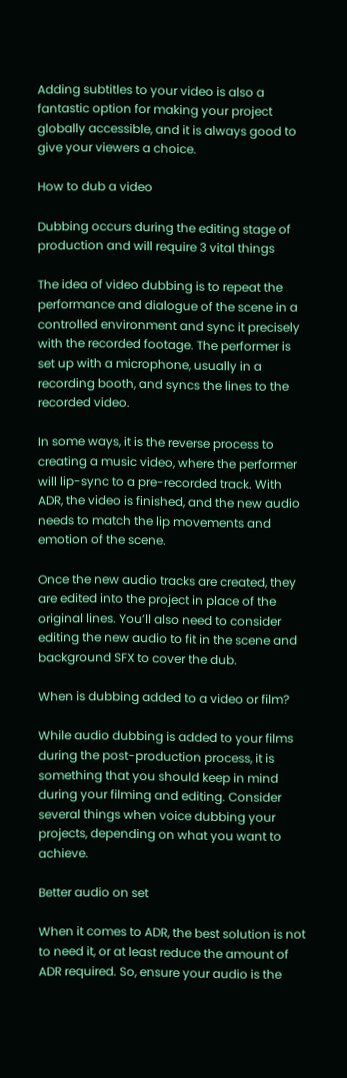Adding subtitles to your video is also a fantastic option for making your project globally accessible, and it is always good to give your viewers a choice.

How to dub a video

Dubbing occurs during the editing stage of production and will require 3 vital things

The idea of video dubbing is to repeat the performance and dialogue of the scene in a controlled environment and sync it precisely with the recorded footage. The performer is set up with a microphone, usually in a recording booth, and syncs the lines to the recorded video.

In some ways, it is the reverse process to creating a music video, where the performer will lip-sync to a pre-recorded track. With ADR, the video is finished, and the new audio needs to match the lip movements and emotion of the scene.

Once the new audio tracks are created, they are edited into the project in place of the original lines. You’ll also need to consider editing the new audio to fit in the scene and background SFX to cover the dub.

When is dubbing added to a video or film?

While audio dubbing is added to your films during the post-production process, it is something that you should keep in mind during your filming and editing. Consider several things when voice dubbing your projects, depending on what you want to achieve.

Better audio on set

When it comes to ADR, the best solution is not to need it, or at least reduce the amount of ADR required. So, ensure your audio is the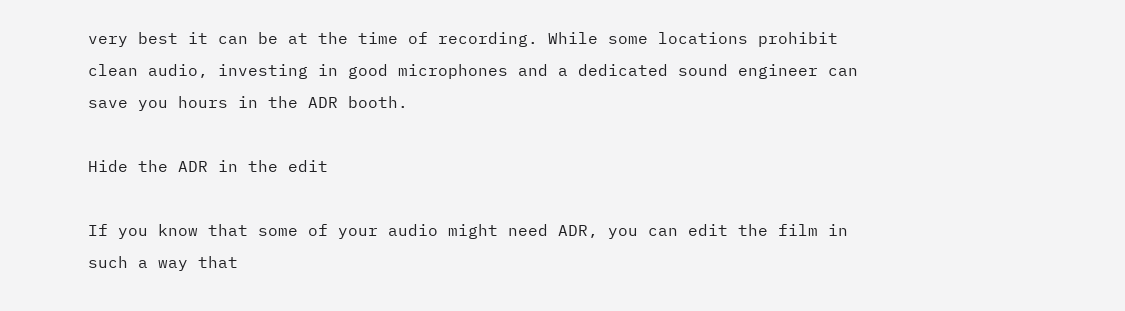very best it can be at the time of recording. While some locations prohibit clean audio, investing in good microphones and a dedicated sound engineer can save you hours in the ADR booth.

Hide the ADR in the edit

If you know that some of your audio might need ADR, you can edit the film in such a way that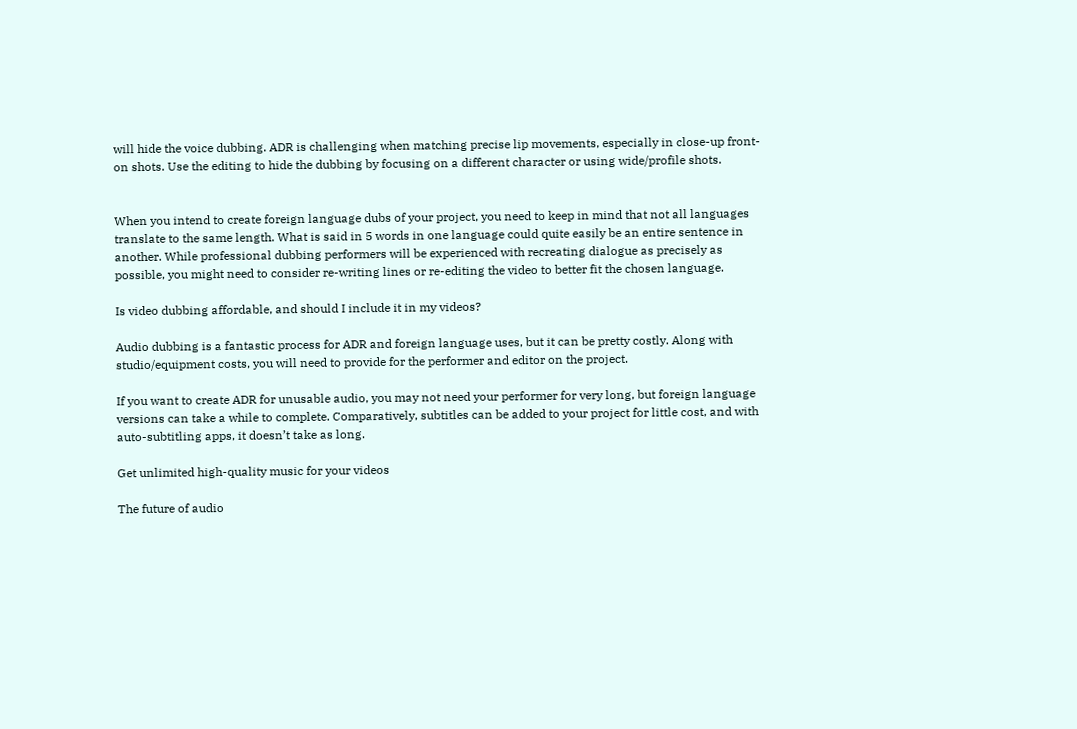will hide the voice dubbing. ADR is challenging when matching precise lip movements, especially in close-up front-on shots. Use the editing to hide the dubbing by focusing on a different character or using wide/profile shots.


When you intend to create foreign language dubs of your project, you need to keep in mind that not all languages translate to the same length. What is said in 5 words in one language could quite easily be an entire sentence in another. While professional dubbing performers will be experienced with recreating dialogue as precisely as possible, you might need to consider re-writing lines or re-editing the video to better fit the chosen language.

Is video dubbing affordable, and should I include it in my videos?

Audio dubbing is a fantastic process for ADR and foreign language uses, but it can be pretty costly. Along with studio/equipment costs, you will need to provide for the performer and editor on the project.

If you want to create ADR for unusable audio, you may not need your performer for very long, but foreign language versions can take a while to complete. Comparatively, subtitles can be added to your project for little cost, and with auto-subtitling apps, it doesn’t take as long.

Get unlimited high-quality music for your videos

The future of audio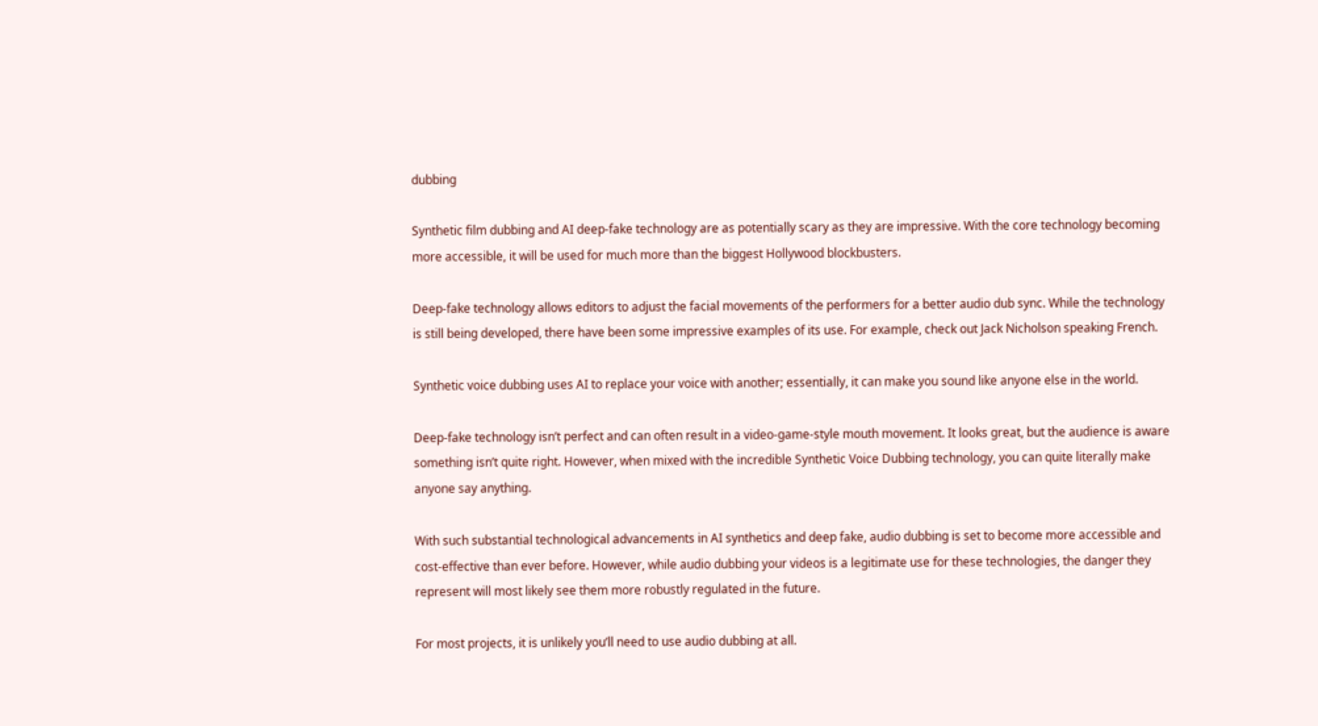dubbing

Synthetic film dubbing and AI deep-fake technology are as potentially scary as they are impressive. With the core technology becoming more accessible, it will be used for much more than the biggest Hollywood blockbusters.

Deep-fake technology allows editors to adjust the facial movements of the performers for a better audio dub sync. While the technology is still being developed, there have been some impressive examples of its use. For example, check out Jack Nicholson speaking French.

Synthetic voice dubbing uses AI to replace your voice with another; essentially, it can make you sound like anyone else in the world.

Deep-fake technology isn’t perfect and can often result in a video-game-style mouth movement. It looks great, but the audience is aware something isn’t quite right. However, when mixed with the incredible Synthetic Voice Dubbing technology, you can quite literally make anyone say anything.

With such substantial technological advancements in AI synthetics and deep fake, audio dubbing is set to become more accessible and cost-effective than ever before. However, while audio dubbing your videos is a legitimate use for these technologies, the danger they represent will most likely see them more robustly regulated in the future.

For most projects, it is unlikely you’ll need to use audio dubbing at all.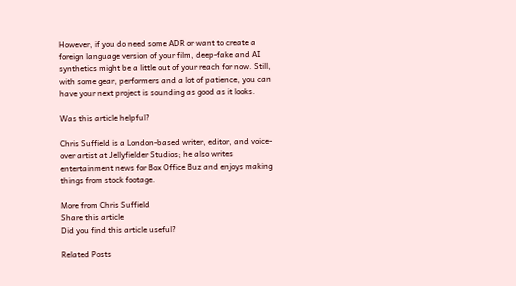However, if you do need some ADR or want to create a foreign language version of your film, deep-fake and AI synthetics might be a little out of your reach for now. Still, with some gear, performers and a lot of patience, you can have your next project is sounding as good as it looks.

Was this article helpful?

Chris Suffield is a London-based writer, editor, and voice-over artist at Jellyfielder Studios; he also writes entertainment news for Box Office Buz and enjoys making things from stock footage.

More from Chris Suffield
Share this article
Did you find this article useful?

Related Posts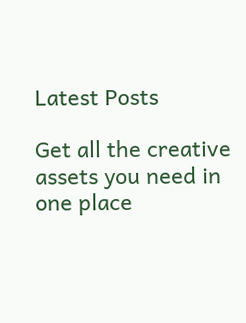Latest Posts

Get all the creative assets you need in one place